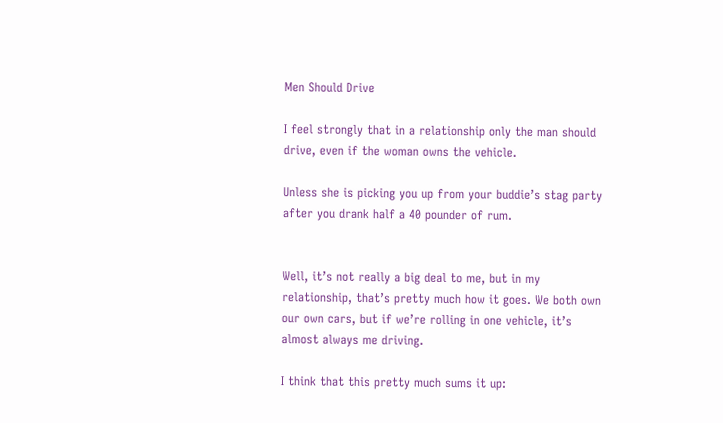Men Should Drive

I feel strongly that in a relationship only the man should drive, even if the woman owns the vehicle.

Unless she is picking you up from your buddie’s stag party after you drank half a 40 pounder of rum.


Well, it’s not really a big deal to me, but in my relationship, that’s pretty much how it goes. We both own our own cars, but if we’re rolling in one vehicle, it’s almost always me driving.

I think that this pretty much sums it up: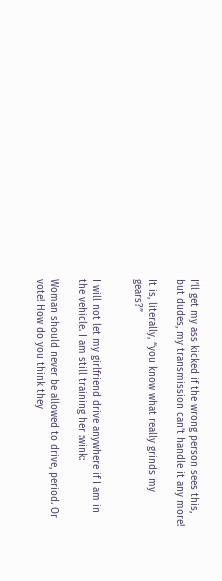I’ll get my ass kicked if the wrong person sees this, but dudes, my transmission can’t handle it any more!

It is, literally, “you know what really grinds my gears?”


I will not let my girlfriend drive anywhere if I am in the vehicle. I am still training her :wink:

Woman should never be allowed to drive, period. Or vote! How do you think they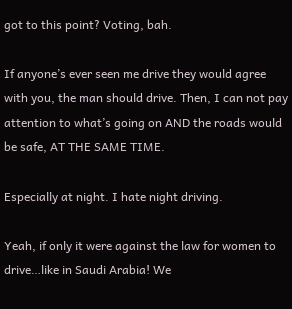got to this point? Voting, bah.

If anyone’s ever seen me drive they would agree with you, the man should drive. Then, I can not pay attention to what’s going on AND the roads would be safe, AT THE SAME TIME.

Especially at night. I hate night driving.

Yeah, if only it were against the law for women to drive…like in Saudi Arabia! We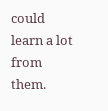could learn a lot from them.